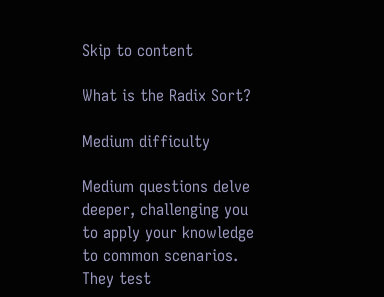Skip to content

What is the Radix Sort?

Medium difficulty

Medium questions delve deeper, challenging you to apply your knowledge to common scenarios. They test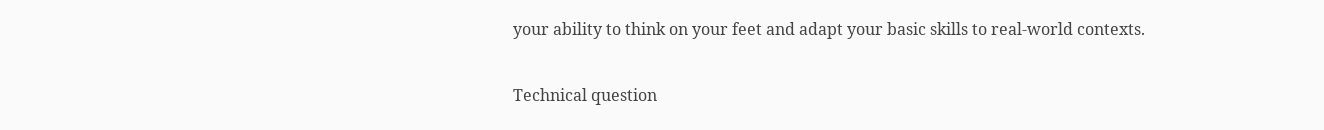your ability to think on your feet and adapt your basic skills to real-world contexts.

Technical question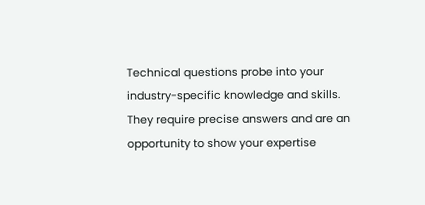Technical questions probe into your industry-specific knowledge and skills. They require precise answers and are an opportunity to show your expertise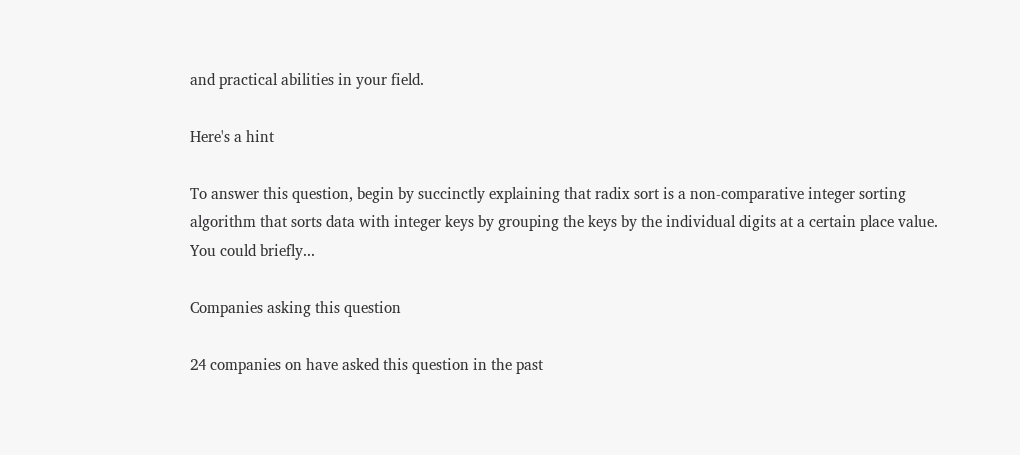and practical abilities in your field.

Here's a hint

To answer this question, begin by succinctly explaining that radix sort is a non-comparative integer sorting algorithm that sorts data with integer keys by grouping the keys by the individual digits at a certain place value. You could briefly...

Companies asking this question

24 companies on have asked this question in the past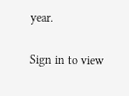year.

Sign in to view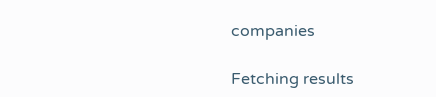companies

Fetching results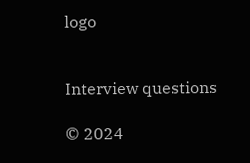logo


Interview questions

© 2024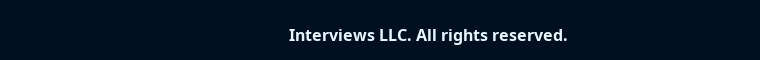Interviews LLC. All rights reserved.